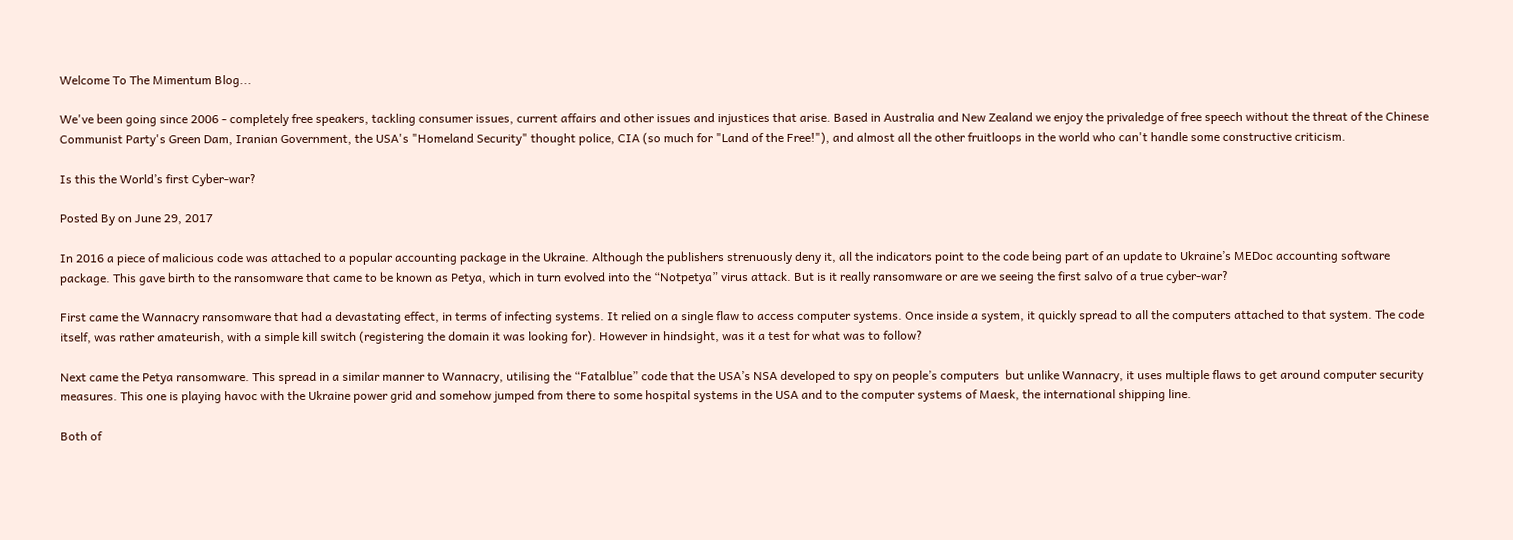Welcome To The Mimentum Blog...

We've been going since 2006 - completely free speakers, tackling consumer issues, current affairs and other issues and injustices that arise. Based in Australia and New Zealand we enjoy the privaledge of free speech without the threat of the Chinese Communist Party's Green Dam, Iranian Government, the USA's "Homeland Security" thought police, CIA (so much for "Land of the Free!"), and almost all the other fruitloops in the world who can't handle some constructive criticism.

Is this the World’s first Cyber-war?

Posted By on June 29, 2017

In 2016 a piece of malicious code was attached to a popular accounting package in the Ukraine. Although the publishers strenuously deny it, all the indicators point to the code being part of an update to Ukraine’s MEDoc accounting software package. This gave birth to the ransomware that came to be known as Petya, which in turn evolved into the “Notpetya” virus attack. But is it really ransomware or are we seeing the first salvo of a true cyber-war?

First came the Wannacry ransomware that had a devastating effect, in terms of infecting systems. It relied on a single flaw to access computer systems. Once inside a system, it quickly spread to all the computers attached to that system. The code itself, was rather amateurish, with a simple kill switch (registering the domain it was looking for). However in hindsight, was it a test for what was to follow?

Next came the Petya ransomware. This spread in a similar manner to Wannacry, utilising the “Fatalblue” code that the USA’s NSA developed to spy on people’s computers  but unlike Wannacry, it uses multiple flaws to get around computer security measures. This one is playing havoc with the Ukraine power grid and somehow jumped from there to some hospital systems in the USA and to the computer systems of Maesk, the international shipping line.

Both of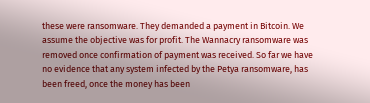these were ransomware. They demanded a payment in Bitcoin. We assume the objective was for profit. The Wannacry ransomware was removed once confirmation of payment was received. So far we have no evidence that any system infected by the Petya ransomware, has been freed, once the money has been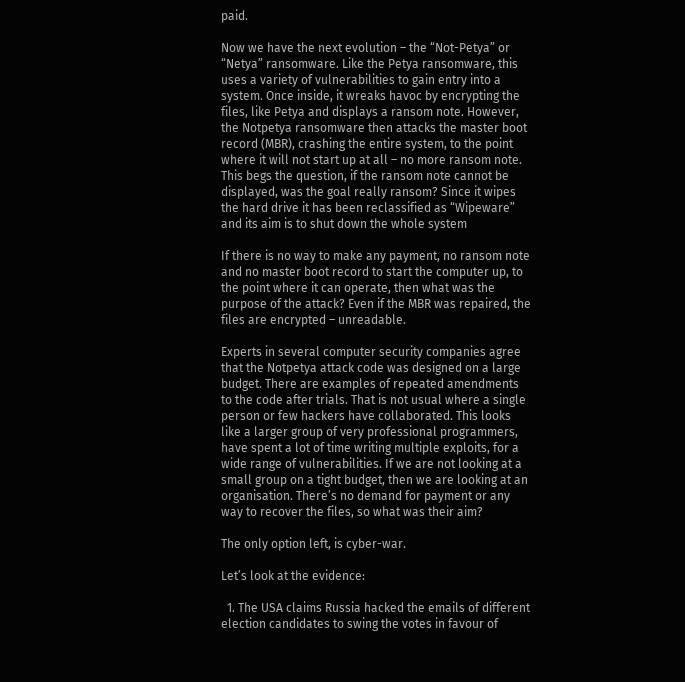paid.

Now we have the next evolution – the “Not-Petya” or “Netya” ransomware. Like the Petya ransomware, this uses a variety of vulnerabilities to gain entry into a system. Once inside, it wreaks havoc by encrypting the files, like Petya and displays a ransom note. However, the Notpetya ransomware then attacks the master boot record (MBR), crashing the entire system, to the point where it will not start up at all – no more ransom note. This begs the question, if the ransom note cannot be displayed, was the goal really ransom? Since it wipes the hard drive it has been reclassified as “Wipeware” and its aim is to shut down the whole system

If there is no way to make any payment, no ransom note and no master boot record to start the computer up, to the point where it can operate, then what was the purpose of the attack? Even if the MBR was repaired, the files are encrypted – unreadable.

Experts in several computer security companies agree that the Notpetya attack code was designed on a large budget. There are examples of repeated amendments to the code after trials. That is not usual where a single person or few hackers have collaborated. This looks like a larger group of very professional programmers, have spent a lot of time writing multiple exploits, for a wide range of vulnerabilities. If we are not looking at a small group on a tight budget, then we are looking at an organisation. There’s no demand for payment or any way to recover the files, so what was their aim?

The only option left, is cyber-war.

Let’s look at the evidence:

  1. The USA claims Russia hacked the emails of different election candidates to swing the votes in favour of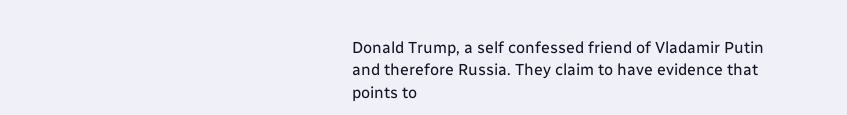Donald Trump, a self confessed friend of Vladamir Putin and therefore Russia. They claim to have evidence that points to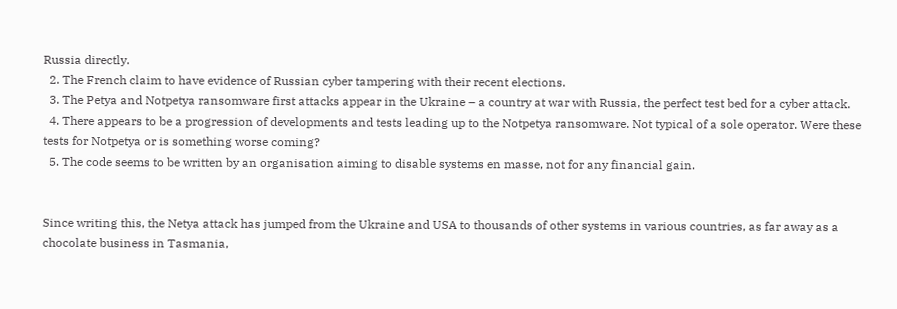Russia directly.
  2. The French claim to have evidence of Russian cyber tampering with their recent elections.
  3. The Petya and Notpetya ransomware first attacks appear in the Ukraine – a country at war with Russia, the perfect test bed for a cyber attack.
  4. There appears to be a progression of developments and tests leading up to the Notpetya ransomware. Not typical of a sole operator. Were these tests for Notpetya or is something worse coming?
  5. The code seems to be written by an organisation aiming to disable systems en masse, not for any financial gain.


Since writing this, the Netya attack has jumped from the Ukraine and USA to thousands of other systems in various countries, as far away as a chocolate business in Tasmania,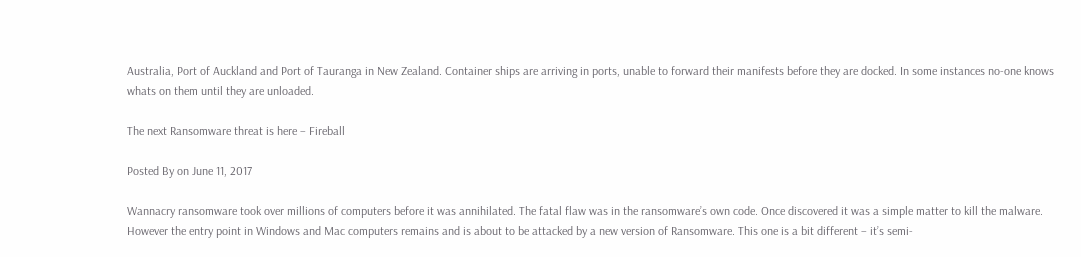Australia, Port of Auckland and Port of Tauranga in New Zealand. Container ships are arriving in ports, unable to forward their manifests before they are docked. In some instances no-one knows whats on them until they are unloaded.

The next Ransomware threat is here – Fireball

Posted By on June 11, 2017

Wannacry ransomware took over millions of computers before it was annihilated. The fatal flaw was in the ransomware’s own code. Once discovered it was a simple matter to kill the malware. However the entry point in Windows and Mac computers remains and is about to be attacked by a new version of Ransomware. This one is a bit different – it’s semi-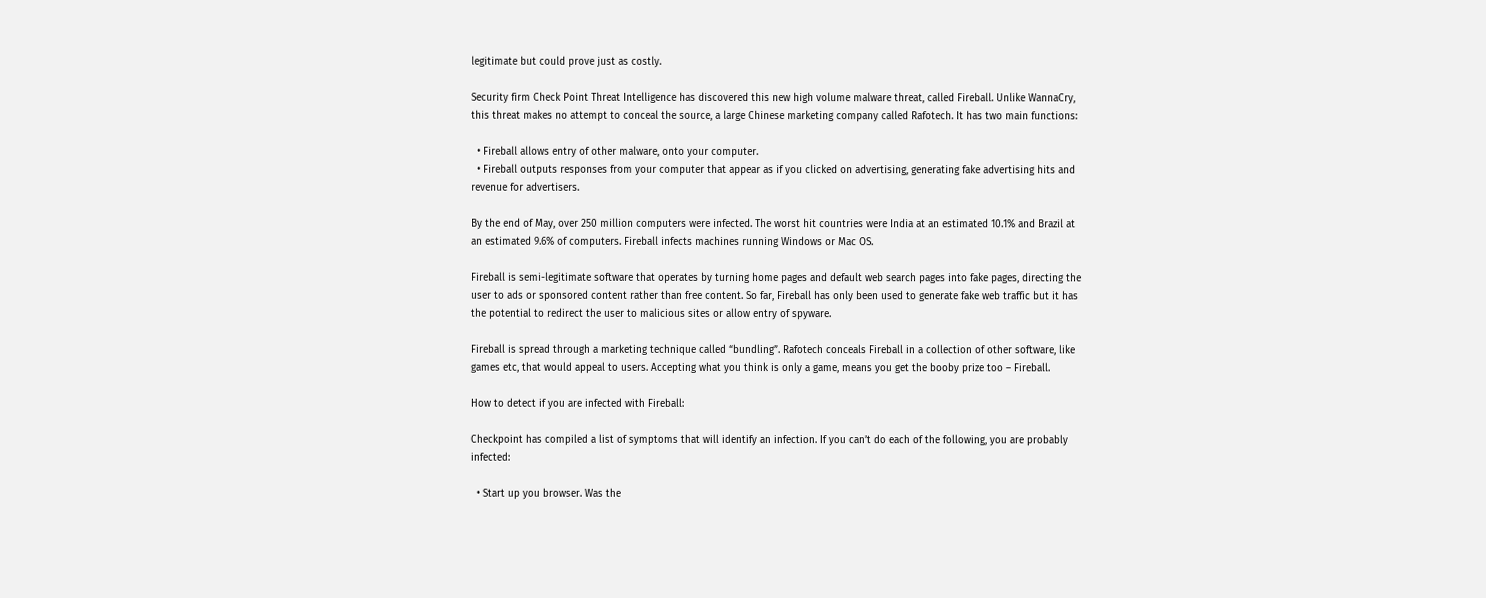legitimate but could prove just as costly.

Security firm Check Point Threat Intelligence has discovered this new high volume malware threat, called Fireball. Unlike WannaCry, this threat makes no attempt to conceal the source, a large Chinese marketing company called Rafotech. It has two main functions:

  • Fireball allows entry of other malware, onto your computer.
  • Fireball outputs responses from your computer that appear as if you clicked on advertising, generating fake advertising hits and revenue for advertisers.

By the end of May, over 250 million computers were infected. The worst hit countries were India at an estimated 10.1% and Brazil at an estimated 9.6% of computers. Fireball infects machines running Windows or Mac OS.

Fireball is semi-legitimate software that operates by turning home pages and default web search pages into fake pages, directing the user to ads or sponsored content rather than free content. So far, Fireball has only been used to generate fake web traffic but it has the potential to redirect the user to malicious sites or allow entry of spyware.

Fireball is spread through a marketing technique called “bundling”. Rafotech conceals Fireball in a collection of other software, like games etc, that would appeal to users. Accepting what you think is only a game, means you get the booby prize too – Fireball.

How to detect if you are infected with Fireball:

Checkpoint has compiled a list of symptoms that will identify an infection. If you can’t do each of the following, you are probably infected:

  • Start up you browser. Was the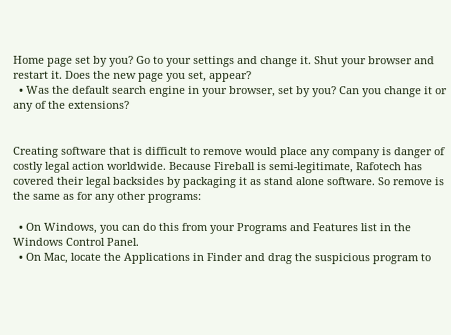Home page set by you? Go to your settings and change it. Shut your browser and restart it. Does the new page you set, appear?
  • Was the default search engine in your browser, set by you? Can you change it or any of the extensions?


Creating software that is difficult to remove would place any company is danger of costly legal action worldwide. Because Fireball is semi-legitimate, Rafotech has covered their legal backsides by packaging it as stand alone software. So remove is the same as for any other programs:

  • On Windows, you can do this from your Programs and Features list in the Windows Control Panel.
  • On Mac, locate the Applications in Finder and drag the suspicious program to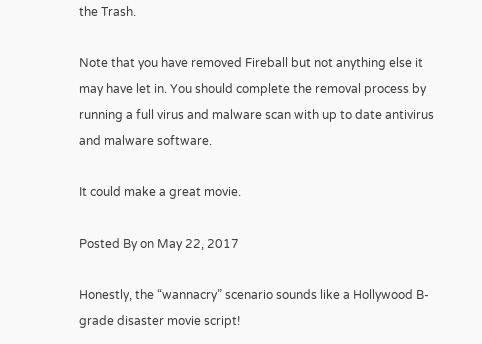the Trash.

Note that you have removed Fireball but not anything else it may have let in. You should complete the removal process by running a full virus and malware scan with up to date antivirus and malware software.

It could make a great movie.

Posted By on May 22, 2017

Honestly, the “wannacry” scenario sounds like a Hollywood B-grade disaster movie script!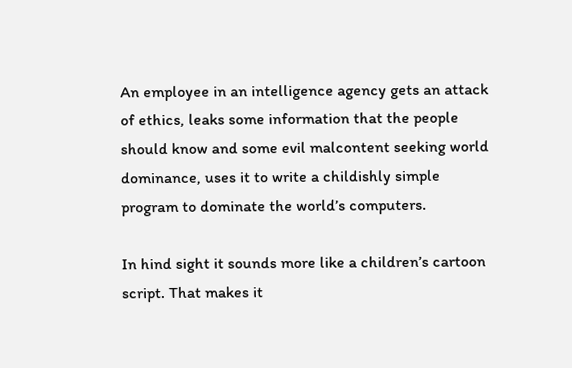An employee in an intelligence agency gets an attack of ethics, leaks some information that the people should know and some evil malcontent seeking world dominance, uses it to write a childishly simple program to dominate the world’s computers.

In hind sight it sounds more like a children’s cartoon script. That makes it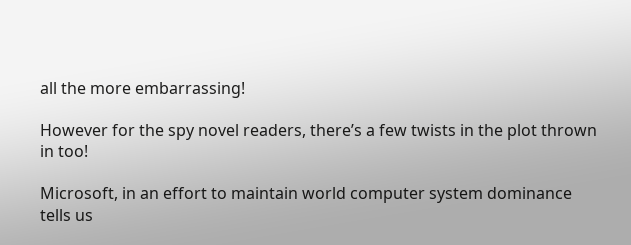all the more embarrassing!

However for the spy novel readers, there’s a few twists in the plot thrown in too!

Microsoft, in an effort to maintain world computer system dominance tells us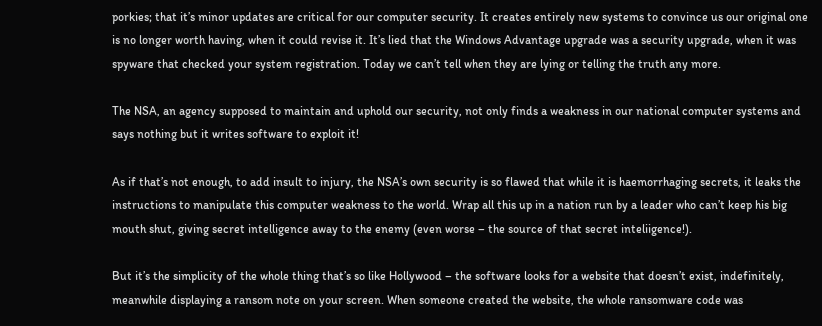porkies; that it’s minor updates are critical for our computer security. It creates entirely new systems to convince us our original one is no longer worth having, when it could revise it. It’s lied that the Windows Advantage upgrade was a security upgrade, when it was spyware that checked your system registration. Today we can’t tell when they are lying or telling the truth any more.

The NSA, an agency supposed to maintain and uphold our security, not only finds a weakness in our national computer systems and says nothing but it writes software to exploit it!

As if that’s not enough, to add insult to injury, the NSA’s own security is so flawed that while it is haemorrhaging secrets, it leaks the instructions to manipulate this computer weakness to the world. Wrap all this up in a nation run by a leader who can’t keep his big mouth shut, giving secret intelligence away to the enemy (even worse – the source of that secret inteliigence!).

But it’s the simplicity of the whole thing that’s so like Hollywood – the software looks for a website that doesn’t exist, indefinitely, meanwhile displaying a ransom note on your screen. When someone created the website, the whole ransomware code was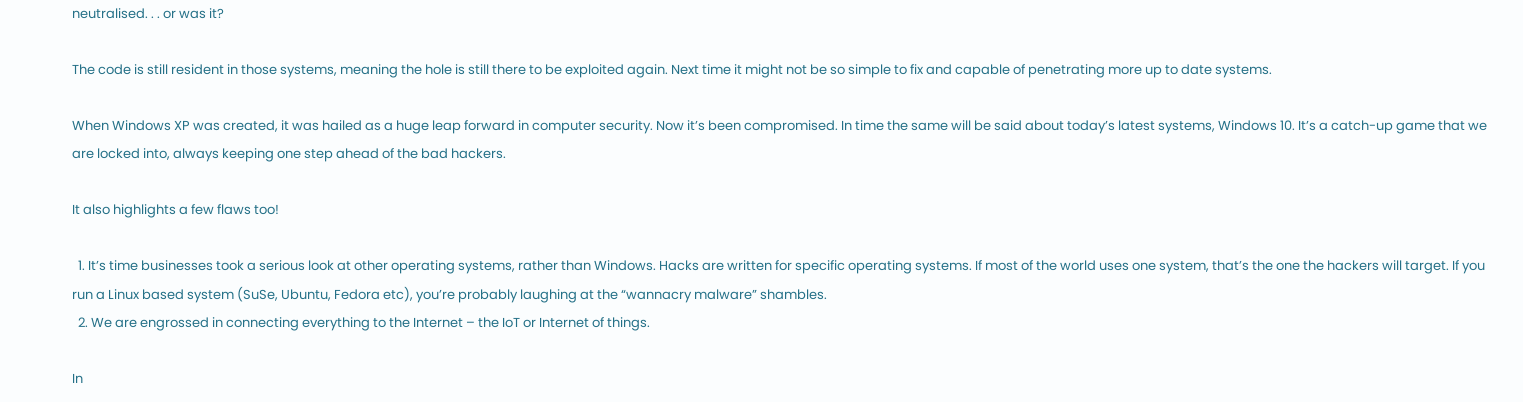neutralised. . . or was it?

The code is still resident in those systems, meaning the hole is still there to be exploited again. Next time it might not be so simple to fix and capable of penetrating more up to date systems.

When Windows XP was created, it was hailed as a huge leap forward in computer security. Now it’s been compromised. In time the same will be said about today’s latest systems, Windows 10. It’s a catch-up game that we are locked into, always keeping one step ahead of the bad hackers.

It also highlights a few flaws too!

  1. It’s time businesses took a serious look at other operating systems, rather than Windows. Hacks are written for specific operating systems. If most of the world uses one system, that’s the one the hackers will target. If you run a Linux based system (SuSe, Ubuntu, Fedora etc), you’re probably laughing at the “wannacry malware” shambles.
  2. We are engrossed in connecting everything to the Internet – the IoT or Internet of things.

In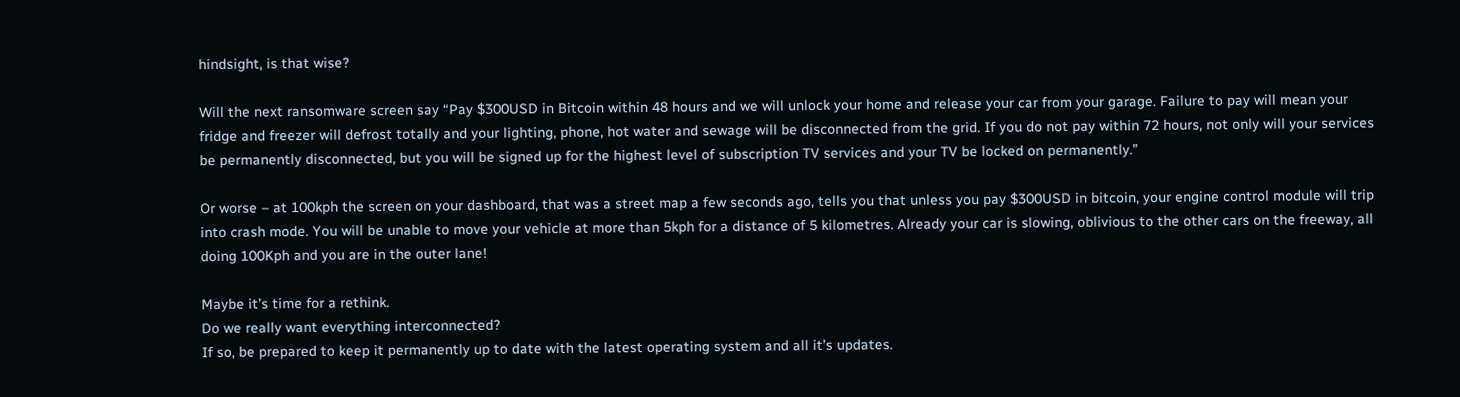hindsight, is that wise?

Will the next ransomware screen say “Pay $300USD in Bitcoin within 48 hours and we will unlock your home and release your car from your garage. Failure to pay will mean your fridge and freezer will defrost totally and your lighting, phone, hot water and sewage will be disconnected from the grid. If you do not pay within 72 hours, not only will your services be permanently disconnected, but you will be signed up for the highest level of subscription TV services and your TV be locked on permanently.”

Or worse – at 100kph the screen on your dashboard, that was a street map a few seconds ago, tells you that unless you pay $300USD in bitcoin, your engine control module will trip into crash mode. You will be unable to move your vehicle at more than 5kph for a distance of 5 kilometres. Already your car is slowing, oblivious to the other cars on the freeway, all doing 100Kph and you are in the outer lane!

Maybe it’s time for a rethink.
Do we really want everything interconnected?
If so, be prepared to keep it permanently up to date with the latest operating system and all it’s updates.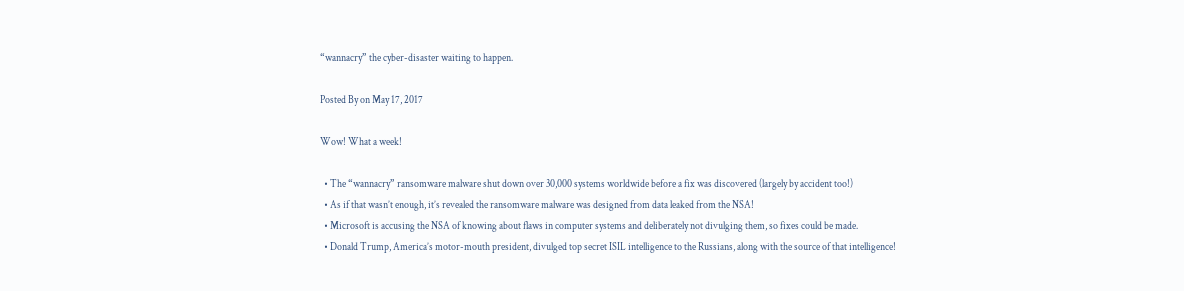“wannacry” the cyber-disaster waiting to happen.

Posted By on May 17, 2017

Wow! What a week!

  • The “wannacry” ransomware malware shut down over 30,000 systems worldwide before a fix was discovered (largely by accident too!)
  • As if that wasn’t enough, it’s revealed the ransomware malware was designed from data leaked from the NSA!
  • Microsoft is accusing the NSA of knowing about flaws in computer systems and deliberately not divulging them, so fixes could be made.
  • Donald Trump, America’s motor-mouth president, divulged top secret ISIL intelligence to the Russians, along with the source of that intelligence!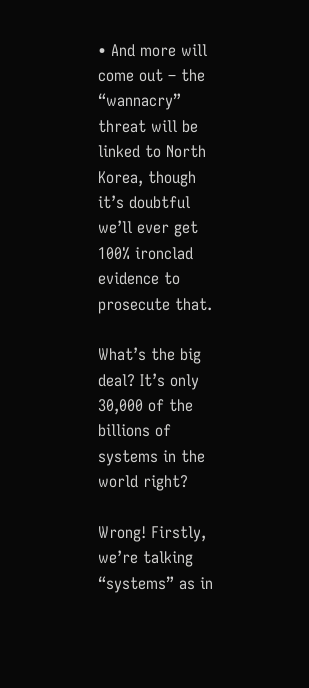• And more will come out – the “wannacry” threat will be linked to North Korea, though it’s doubtful we’ll ever get 100% ironclad evidence to prosecute that.

What’s the big deal? It’s only 30,000 of the billions of systems in the world right?

Wrong! Firstly, we’re talking “systems” as in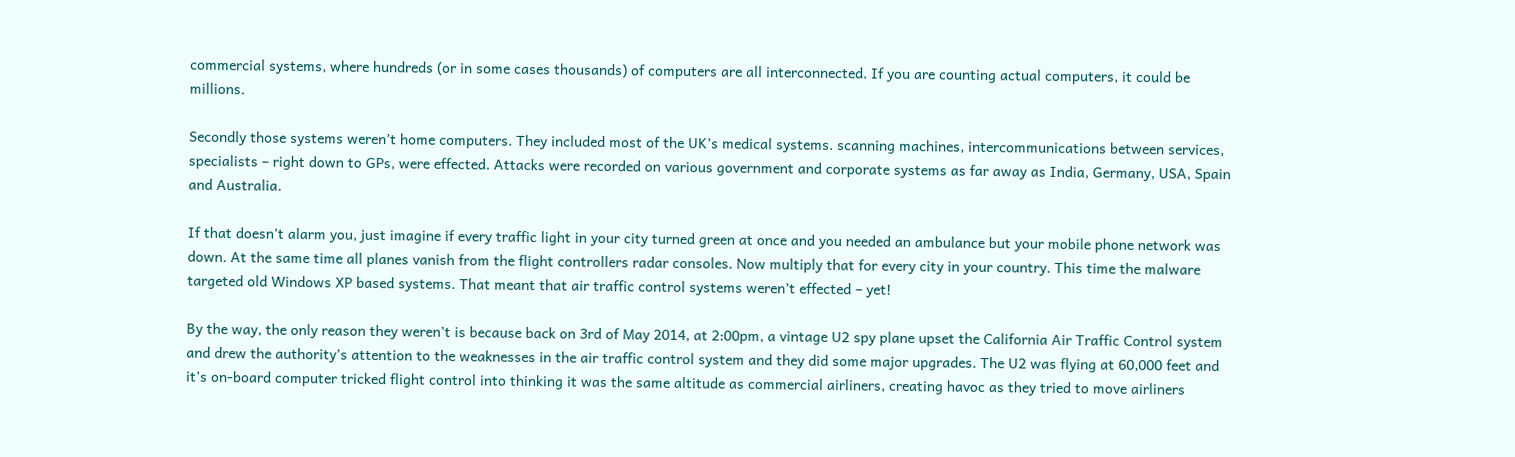commercial systems, where hundreds (or in some cases thousands) of computers are all interconnected. If you are counting actual computers, it could be millions.

Secondly those systems weren’t home computers. They included most of the UK’s medical systems. scanning machines, intercommunications between services, specialists – right down to GPs, were effected. Attacks were recorded on various government and corporate systems as far away as India, Germany, USA, Spain and Australia.

If that doesn’t alarm you, just imagine if every traffic light in your city turned green at once and you needed an ambulance but your mobile phone network was down. At the same time all planes vanish from the flight controllers radar consoles. Now multiply that for every city in your country. This time the malware targeted old Windows XP based systems. That meant that air traffic control systems weren’t effected – yet!

By the way, the only reason they weren’t is because back on 3rd of May 2014, at 2:00pm, a vintage U2 spy plane upset the California Air Traffic Control system and drew the authority’s attention to the weaknesses in the air traffic control system and they did some major upgrades. The U2 was flying at 60,000 feet and it’s on-board computer tricked flight control into thinking it was the same altitude as commercial airliners, creating havoc as they tried to move airliners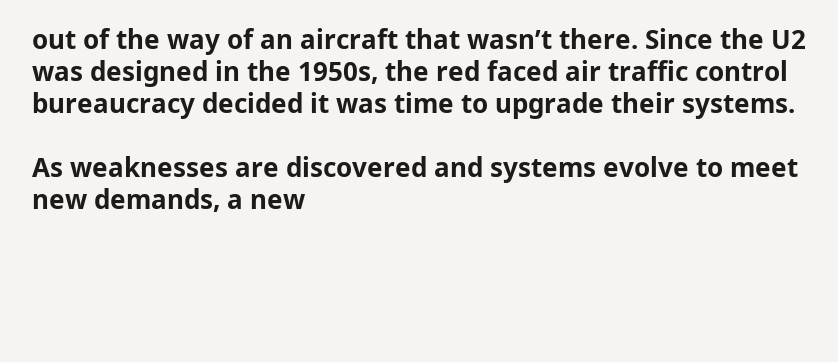out of the way of an aircraft that wasn’t there. Since the U2 was designed in the 1950s, the red faced air traffic control bureaucracy decided it was time to upgrade their systems.

As weaknesses are discovered and systems evolve to meet new demands, a new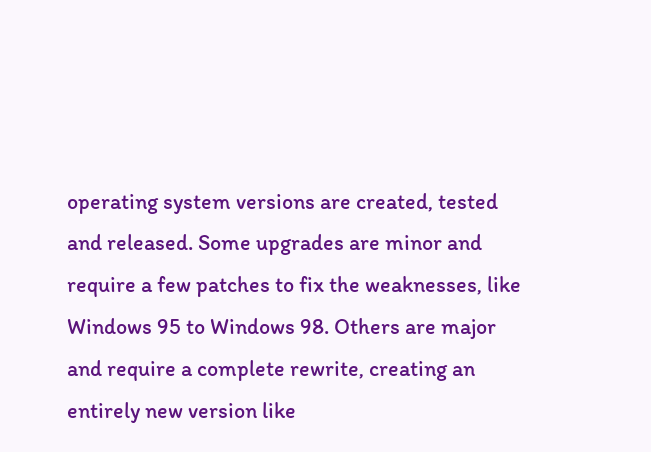operating system versions are created, tested and released. Some upgrades are minor and require a few patches to fix the weaknesses, like Windows 95 to Windows 98. Others are major and require a complete rewrite, creating an entirely new version like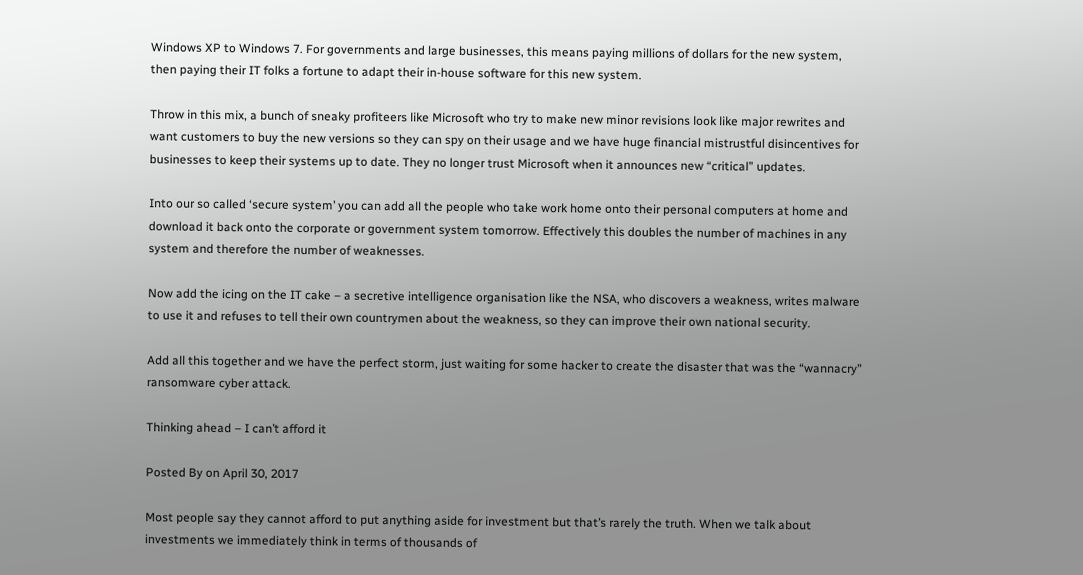Windows XP to Windows 7. For governments and large businesses, this means paying millions of dollars for the new system, then paying their IT folks a fortune to adapt their in-house software for this new system.

Throw in this mix, a bunch of sneaky profiteers like Microsoft who try to make new minor revisions look like major rewrites and want customers to buy the new versions so they can spy on their usage and we have huge financial mistrustful disincentives for businesses to keep their systems up to date. They no longer trust Microsoft when it announces new “critical” updates.

Into our so called ‘secure system’ you can add all the people who take work home onto their personal computers at home and download it back onto the corporate or government system tomorrow. Effectively this doubles the number of machines in any system and therefore the number of weaknesses.

Now add the icing on the IT cake – a secretive intelligence organisation like the NSA, who discovers a weakness, writes malware to use it and refuses to tell their own countrymen about the weakness, so they can improve their own national security.

Add all this together and we have the perfect storm, just waiting for some hacker to create the disaster that was the “wannacry” ransomware cyber attack.

Thinking ahead – I can’t afford it

Posted By on April 30, 2017

Most people say they cannot afford to put anything aside for investment but that’s rarely the truth. When we talk about investments we immediately think in terms of thousands of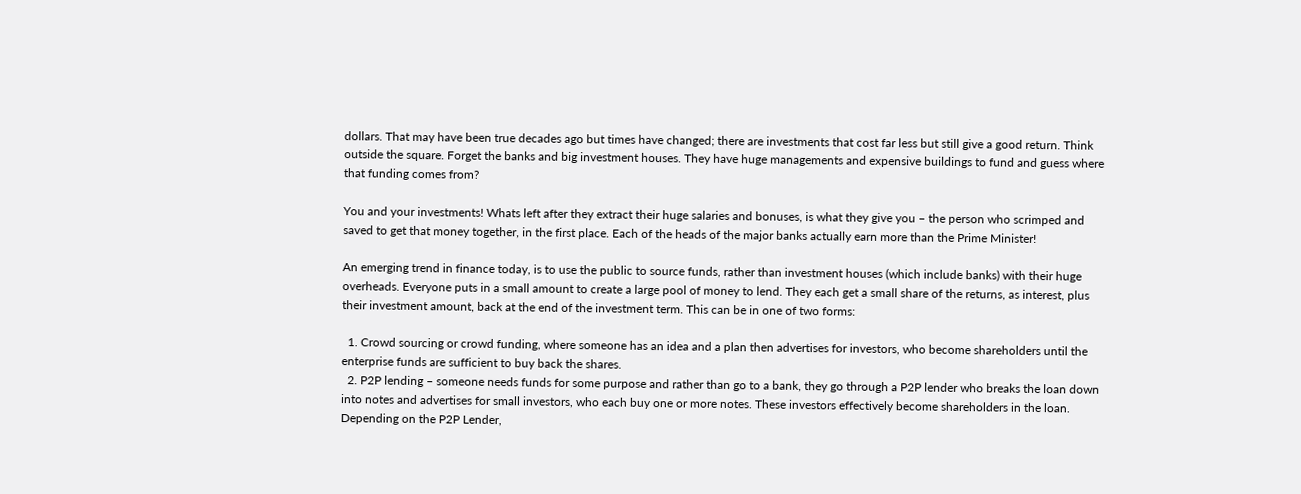dollars. That may have been true decades ago but times have changed; there are investments that cost far less but still give a good return. Think outside the square. Forget the banks and big investment houses. They have huge managements and expensive buildings to fund and guess where that funding comes from?

You and your investments! Whats left after they extract their huge salaries and bonuses, is what they give you – the person who scrimped and saved to get that money together, in the first place. Each of the heads of the major banks actually earn more than the Prime Minister!

An emerging trend in finance today, is to use the public to source funds, rather than investment houses (which include banks) with their huge overheads. Everyone puts in a small amount to create a large pool of money to lend. They each get a small share of the returns, as interest, plus their investment amount, back at the end of the investment term. This can be in one of two forms:

  1. Crowd sourcing or crowd funding, where someone has an idea and a plan then advertises for investors, who become shareholders until the enterprise funds are sufficient to buy back the shares.
  2. P2P lending – someone needs funds for some purpose and rather than go to a bank, they go through a P2P lender who breaks the loan down into notes and advertises for small investors, who each buy one or more notes. These investors effectively become shareholders in the loan. Depending on the P2P Lender,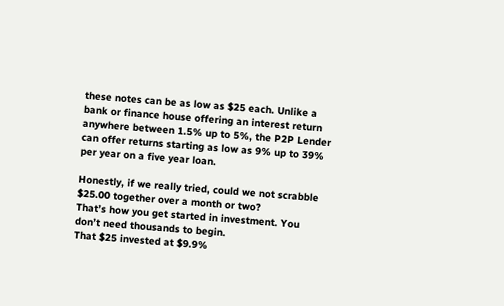these notes can be as low as $25 each. Unlike a bank or finance house offering an interest return anywhere between 1.5% up to 5%, the P2P Lender can offer returns starting as low as 9% up to 39% per year on a five year loan.

Honestly, if we really tried, could we not scrabble $25.00 together over a month or two?
That’s how you get started in investment. You don’t need thousands to begin.
That $25 invested at $9.9%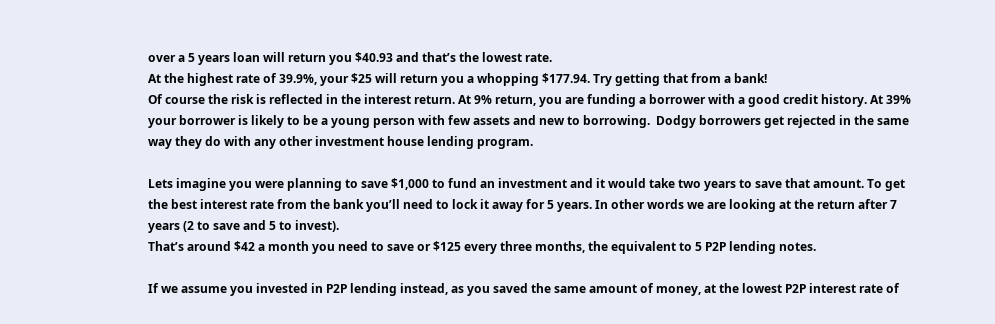over a 5 years loan will return you $40.93 and that’s the lowest rate.
At the highest rate of 39.9%, your $25 will return you a whopping $177.94. Try getting that from a bank!
Of course the risk is reflected in the interest return. At 9% return, you are funding a borrower with a good credit history. At 39% your borrower is likely to be a young person with few assets and new to borrowing.  Dodgy borrowers get rejected in the same way they do with any other investment house lending program.

Lets imagine you were planning to save $1,000 to fund an investment and it would take two years to save that amount. To get the best interest rate from the bank you’ll need to lock it away for 5 years. In other words we are looking at the return after 7 years (2 to save and 5 to invest).
That’s around $42 a month you need to save or $125 every three months, the equivalent to 5 P2P lending notes.

If we assume you invested in P2P lending instead, as you saved the same amount of money, at the lowest P2P interest rate of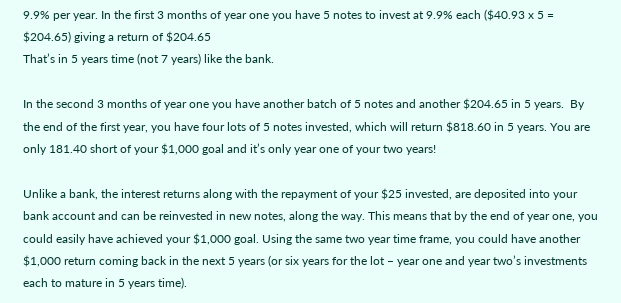9.9% per year. In the first 3 months of year one you have 5 notes to invest at 9.9% each ($40.93 x 5 = $204.65) giving a return of $204.65
That’s in 5 years time (not 7 years) like the bank.

In the second 3 months of year one you have another batch of 5 notes and another $204.65 in 5 years.  By the end of the first year, you have four lots of 5 notes invested, which will return $818.60 in 5 years. You are only 181.40 short of your $1,000 goal and it’s only year one of your two years!

Unlike a bank, the interest returns along with the repayment of your $25 invested, are deposited into your bank account and can be reinvested in new notes, along the way. This means that by the end of year one, you could easily have achieved your $1,000 goal. Using the same two year time frame, you could have another $1,000 return coming back in the next 5 years (or six years for the lot – year one and year two’s investments each to mature in 5 years time).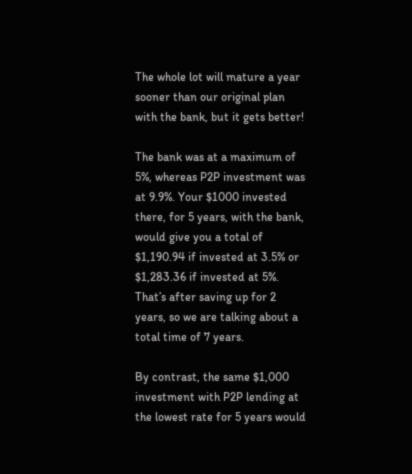The whole lot will mature a year sooner than our original plan with the bank, but it gets better!

The bank was at a maximum of 5%, whereas P2P investment was at 9.9%. Your $1000 invested there, for 5 years, with the bank, would give you a total of  $1,190.94 if invested at 3.5% or $1,283.36 if invested at 5%. That’s after saving up for 2 years, so we are talking about a total time of 7 years.

By contrast, the same $1,000 investment with P2P lending at the lowest rate for 5 years would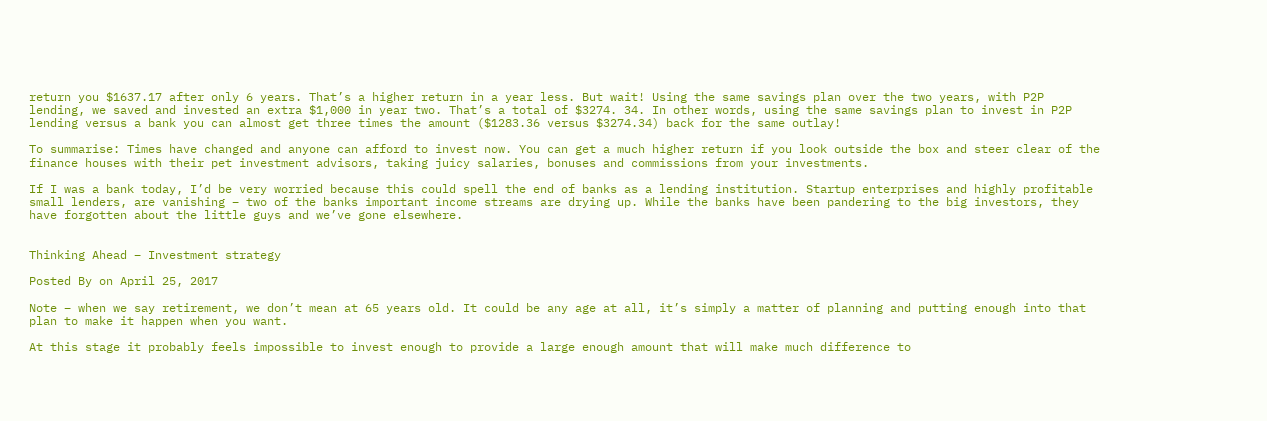return you $1637.17 after only 6 years. That’s a higher return in a year less. But wait! Using the same savings plan over the two years, with P2P lending, we saved and invested an extra $1,000 in year two. That’s a total of $3274. 34. In other words, using the same savings plan to invest in P2P lending versus a bank you can almost get three times the amount ($1283.36 versus $3274.34) back for the same outlay!

To summarise: Times have changed and anyone can afford to invest now. You can get a much higher return if you look outside the box and steer clear of the finance houses with their pet investment advisors, taking juicy salaries, bonuses and commissions from your investments.

If I was a bank today, I’d be very worried because this could spell the end of banks as a lending institution. Startup enterprises and highly profitable small lenders, are vanishing – two of the banks important income streams are drying up. While the banks have been pandering to the big investors, they have forgotten about the little guys and we’ve gone elsewhere.


Thinking Ahead – Investment strategy

Posted By on April 25, 2017

Note – when we say retirement, we don’t mean at 65 years old. It could be any age at all, it’s simply a matter of planning and putting enough into that plan to make it happen when you want.

At this stage it probably feels impossible to invest enough to provide a large enough amount that will make much difference to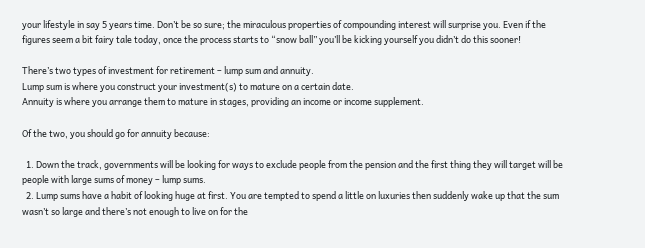your lifestyle in say 5 years time. Don’t be so sure; the miraculous properties of compounding interest will surprise you. Even if the figures seem a bit fairy tale today, once the process starts to “snow ball” you’ll be kicking yourself you didn’t do this sooner!

There’s two types of investment for retirement – lump sum and annuity.
Lump sum is where you construct your investment(s) to mature on a certain date.
Annuity is where you arrange them to mature in stages, providing an income or income supplement.

Of the two, you should go for annuity because:

  1. Down the track, governments will be looking for ways to exclude people from the pension and the first thing they will target will be people with large sums of money – lump sums.
  2. Lump sums have a habit of looking huge at first. You are tempted to spend a little on luxuries then suddenly wake up that the sum wasn’t so large and there’s not enough to live on for the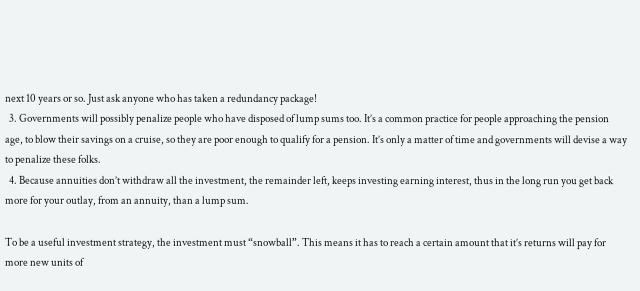next 10 years or so. Just ask anyone who has taken a redundancy package!
  3. Governments will possibly penalize people who have disposed of lump sums too. It’s a common practice for people approaching the pension age, to blow their savings on a cruise, so they are poor enough to qualify for a pension. It’s only a matter of time and governments will devise a way to penalize these folks.
  4. Because annuities don’t withdraw all the investment, the remainder left, keeps investing earning interest, thus in the long run you get back more for your outlay, from an annuity, than a lump sum.

To be a useful investment strategy, the investment must “snowball”. This means it has to reach a certain amount that it’s returns will pay for more new units of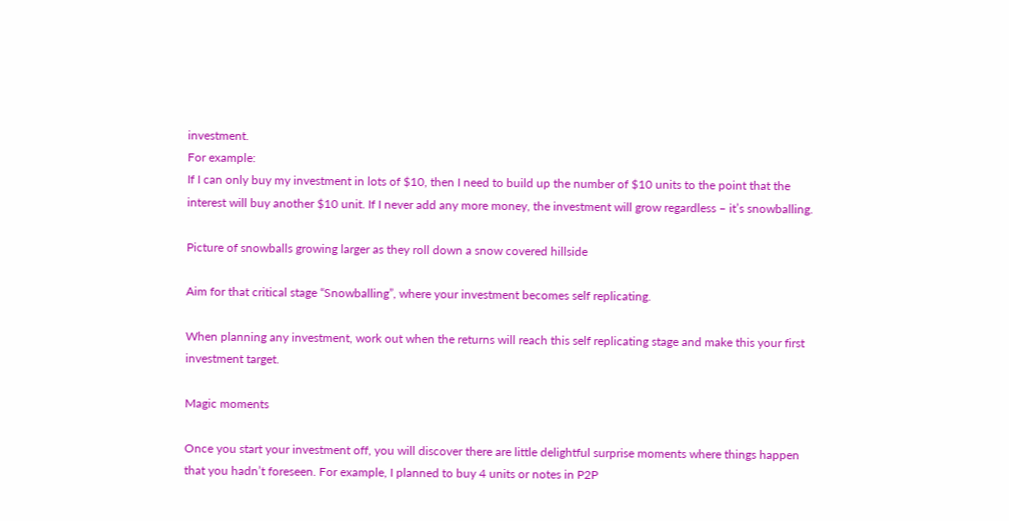investment.
For example:
If I can only buy my investment in lots of $10, then I need to build up the number of $10 units to the point that the interest will buy another $10 unit. If I never add any more money, the investment will grow regardless – it’s snowballing.

Picture of snowballs growing larger as they roll down a snow covered hillside

Aim for that critical stage “Snowballing”, where your investment becomes self replicating.

When planning any investment, work out when the returns will reach this self replicating stage and make this your first investment target.

Magic moments

Once you start your investment off, you will discover there are little delightful surprise moments where things happen that you hadn’t foreseen. For example, I planned to buy 4 units or notes in P2P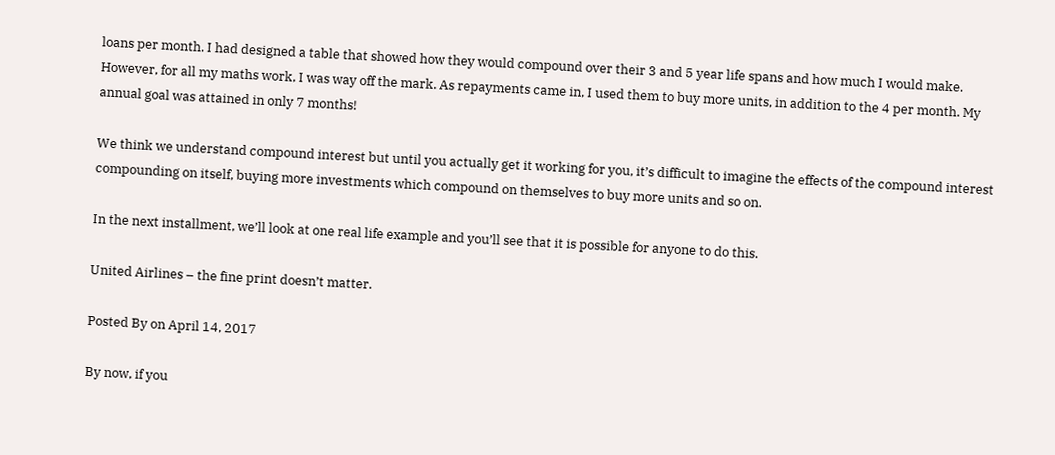loans per month. I had designed a table that showed how they would compound over their 3 and 5 year life spans and how much I would make. However, for all my maths work, I was way off the mark. As repayments came in, I used them to buy more units, in addition to the 4 per month. My annual goal was attained in only 7 months!

We think we understand compound interest but until you actually get it working for you, it’s difficult to imagine the effects of the compound interest compounding on itself, buying more investments which compound on themselves to buy more units and so on.

In the next installment, we’ll look at one real life example and you’ll see that it is possible for anyone to do this.

United Airlines – the fine print doesn’t matter.

Posted By on April 14, 2017

By now, if you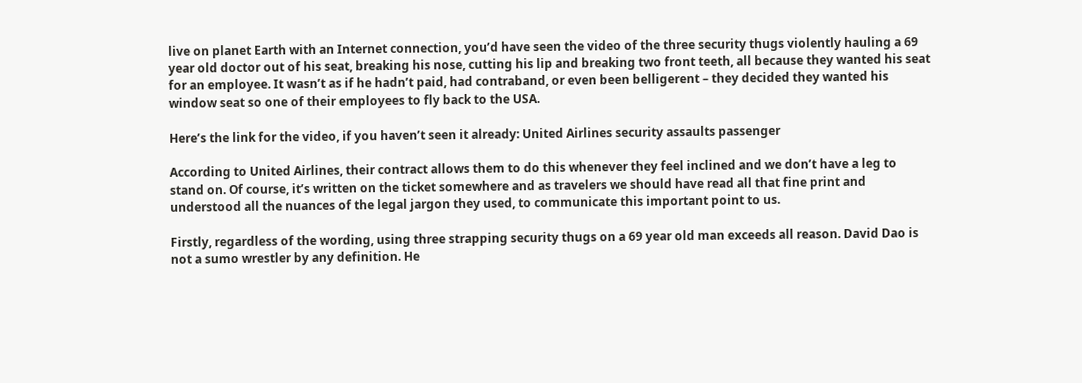live on planet Earth with an Internet connection, you’d have seen the video of the three security thugs violently hauling a 69 year old doctor out of his seat, breaking his nose, cutting his lip and breaking two front teeth, all because they wanted his seat for an employee. It wasn’t as if he hadn’t paid, had contraband, or even been belligerent – they decided they wanted his window seat so one of their employees to fly back to the USA.

Here’s the link for the video, if you haven’t seen it already: United Airlines security assaults passenger

According to United Airlines, their contract allows them to do this whenever they feel inclined and we don’t have a leg to stand on. Of course, it’s written on the ticket somewhere and as travelers we should have read all that fine print and understood all the nuances of the legal jargon they used, to communicate this important point to us.

Firstly, regardless of the wording, using three strapping security thugs on a 69 year old man exceeds all reason. David Dao is not a sumo wrestler by any definition. He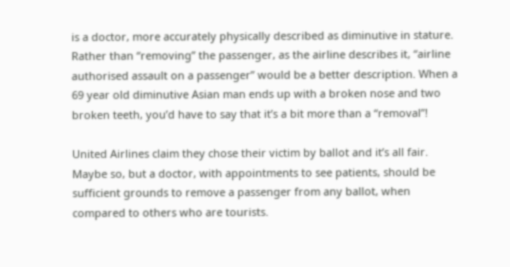is a doctor, more accurately physically described as diminutive in stature. Rather than “removing” the passenger, as the airline describes it, “airline authorised assault on a passenger” would be a better description. When a 69 year old diminutive Asian man ends up with a broken nose and two broken teeth, you’d have to say that it’s a bit more than a “removal”!

United Airlines claim they chose their victim by ballot and it’s all fair. Maybe so, but a doctor, with appointments to see patients, should be sufficient grounds to remove a passenger from any ballot, when compared to others who are tourists.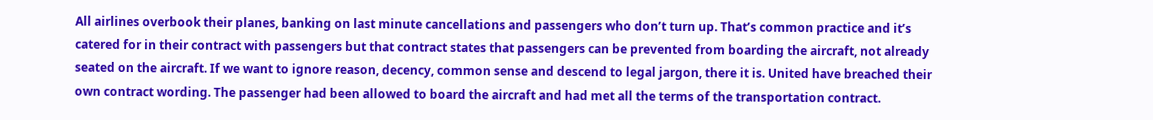All airlines overbook their planes, banking on last minute cancellations and passengers who don’t turn up. That’s common practice and it’s catered for in their contract with passengers but that contract states that passengers can be prevented from boarding the aircraft, not already seated on the aircraft. If we want to ignore reason, decency, common sense and descend to legal jargon, there it is. United have breached their own contract wording. The passenger had been allowed to board the aircraft and had met all the terms of the transportation contract.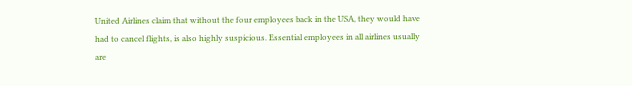United Airlines claim that without the four employees back in the USA, they would have had to cancel flights, is also highly suspicious. Essential employees in all airlines usually are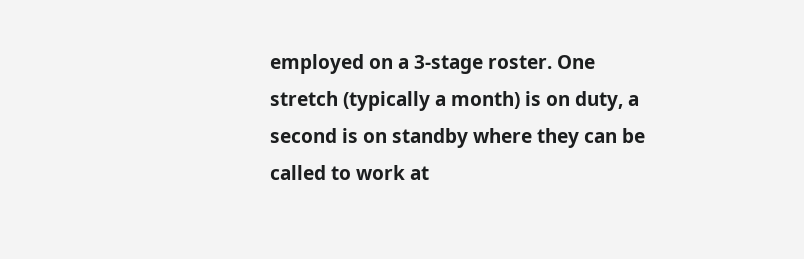employed on a 3-stage roster. One stretch (typically a month) is on duty, a second is on standby where they can be called to work at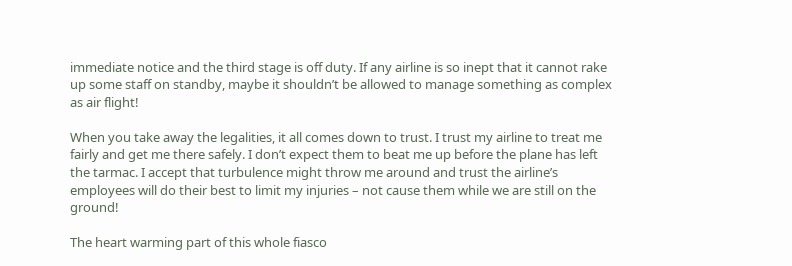immediate notice and the third stage is off duty. If any airline is so inept that it cannot rake up some staff on standby, maybe it shouldn’t be allowed to manage something as complex as air flight!

When you take away the legalities, it all comes down to trust. I trust my airline to treat me fairly and get me there safely. I don’t expect them to beat me up before the plane has left the tarmac. I accept that turbulence might throw me around and trust the airline’s employees will do their best to limit my injuries – not cause them while we are still on the ground!

The heart warming part of this whole fiasco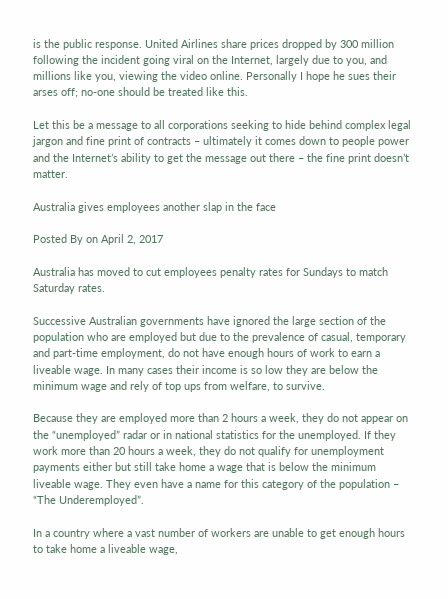is the public response. United Airlines share prices dropped by 300 million following the incident going viral on the Internet, largely due to you, and millions like you, viewing the video online. Personally I hope he sues their arses off; no-one should be treated like this.

Let this be a message to all corporations seeking to hide behind complex legal jargon and fine print of contracts – ultimately it comes down to people power and the Internet’s ability to get the message out there – the fine print doesn’t matter.

Australia gives employees another slap in the face

Posted By on April 2, 2017

Australia has moved to cut employees penalty rates for Sundays to match Saturday rates.

Successive Australian governments have ignored the large section of the population who are employed but due to the prevalence of casual, temporary and part-time employment, do not have enough hours of work to earn a liveable wage. In many cases their income is so low they are below the minimum wage and rely of top ups from welfare, to survive.

Because they are employed more than 2 hours a week, they do not appear on the “unemployed” radar or in national statistics for the unemployed. If they work more than 20 hours a week, they do not qualify for unemployment payments either but still take home a wage that is below the minimum liveable wage. They even have a name for this category of the population – “The Underemployed”.

In a country where a vast number of workers are unable to get enough hours to take home a liveable wage,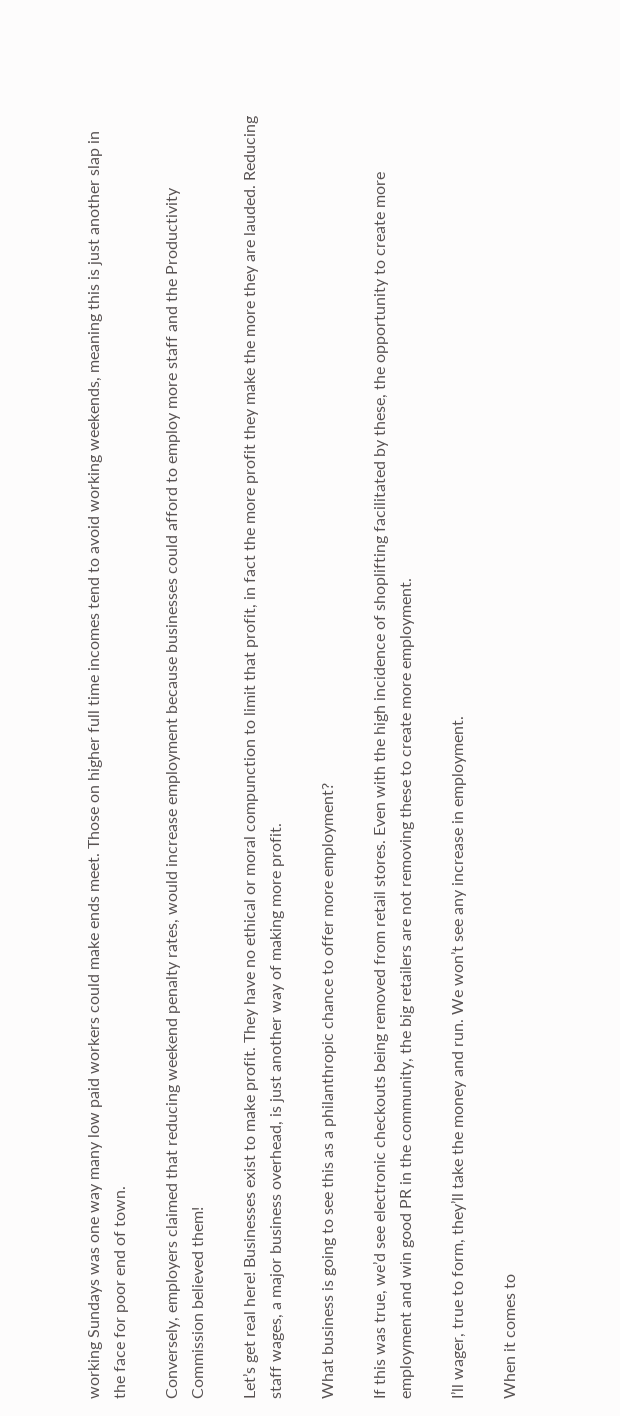working Sundays was one way many low paid workers could make ends meet. Those on higher full time incomes tend to avoid working weekends, meaning this is just another slap in the face for poor end of town.

Conversely, employers claimed that reducing weekend penalty rates, would increase employment because businesses could afford to employ more staff and the Productivity Commission believed them!

Let’s get real here! Businesses exist to make profit. They have no ethical or moral compunction to limit that profit, in fact the more profit they make the more they are lauded. Reducing staff wages, a major business overhead, is just another way of making more profit.

What business is going to see this as a philanthropic chance to offer more employment?

If this was true, we’d see electronic checkouts being removed from retail stores. Even with the high incidence of shoplifting facilitated by these, the opportunity to create more employment and win good PR in the community, the big retailers are not removing these to create more employment.

I’ll wager, true to form, they’ll take the money and run. We won’t see any increase in employment.

When it comes to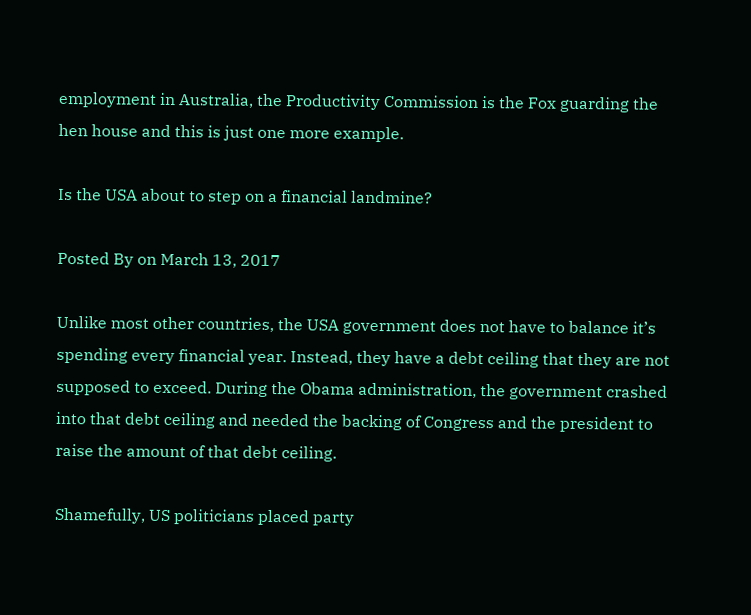employment in Australia, the Productivity Commission is the Fox guarding the hen house and this is just one more example.

Is the USA about to step on a financial landmine?

Posted By on March 13, 2017

Unlike most other countries, the USA government does not have to balance it’s spending every financial year. Instead, they have a debt ceiling that they are not supposed to exceed. During the Obama administration, the government crashed into that debt ceiling and needed the backing of Congress and the president to raise the amount of that debt ceiling.

Shamefully, US politicians placed party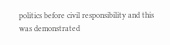politics before civil responsibility and this was demonstrated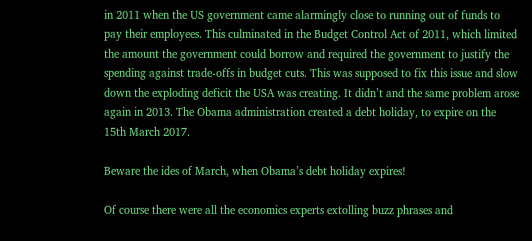in 2011 when the US government came alarmingly close to running out of funds to pay their employees. This culminated in the Budget Control Act of 2011, which limited the amount the government could borrow and required the government to justify the spending against trade-offs in budget cuts. This was supposed to fix this issue and slow down the exploding deficit the USA was creating. It didn’t and the same problem arose again in 2013. The Obama administration created a debt holiday, to expire on the 15th March 2017.

Beware the ides of March, when Obama’s debt holiday expires!

Of course there were all the economics experts extolling buzz phrases and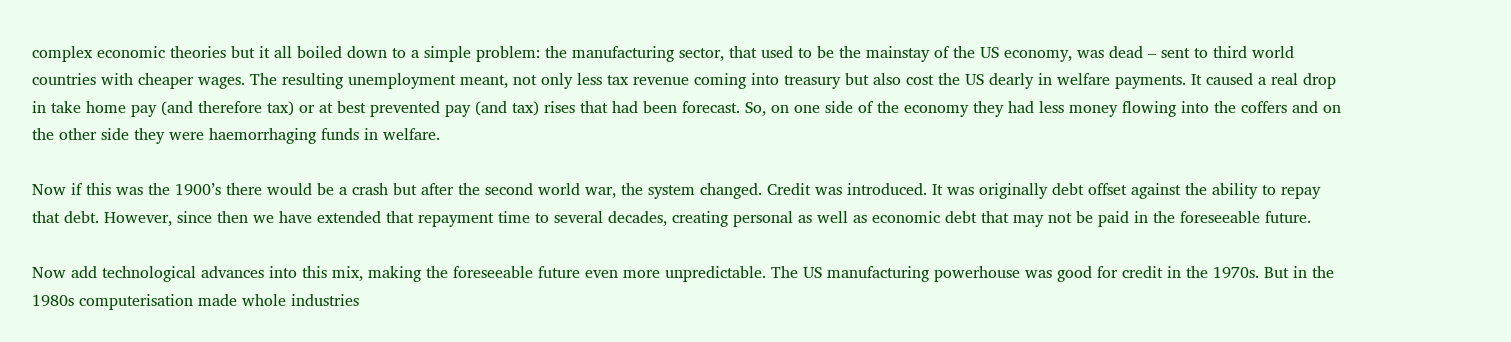complex economic theories but it all boiled down to a simple problem: the manufacturing sector, that used to be the mainstay of the US economy, was dead – sent to third world countries with cheaper wages. The resulting unemployment meant, not only less tax revenue coming into treasury but also cost the US dearly in welfare payments. It caused a real drop in take home pay (and therefore tax) or at best prevented pay (and tax) rises that had been forecast. So, on one side of the economy they had less money flowing into the coffers and on the other side they were haemorrhaging funds in welfare.

Now if this was the 1900’s there would be a crash but after the second world war, the system changed. Credit was introduced. It was originally debt offset against the ability to repay that debt. However, since then we have extended that repayment time to several decades, creating personal as well as economic debt that may not be paid in the foreseeable future.

Now add technological advances into this mix, making the foreseeable future even more unpredictable. The US manufacturing powerhouse was good for credit in the 1970s. But in the 1980s computerisation made whole industries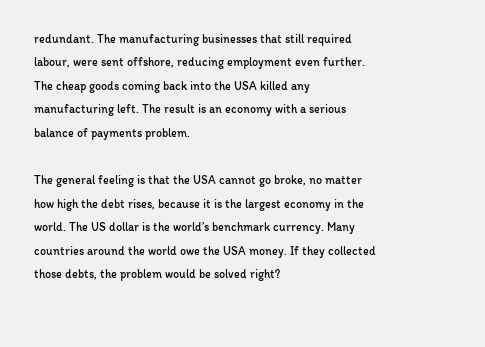redundant. The manufacturing businesses that still required labour, were sent offshore, reducing employment even further. The cheap goods coming back into the USA killed any manufacturing left. The result is an economy with a serious balance of payments problem.

The general feeling is that the USA cannot go broke, no matter how high the debt rises, because it is the largest economy in the world. The US dollar is the world’s benchmark currency. Many countries around the world owe the USA money. If they collected those debts, the problem would be solved right?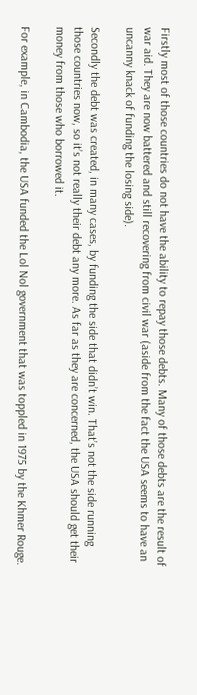Firstly most of those countries do not have the ability to repay those debts. Many of those debts are the result of war aid. They are now battered and still recovering from civil war (aside from the fact the USA seems to have an uncanny knack of funding the losing side).

Secondly the debt was created, in many cases, by funding the side that didn’t win. That’s not the side running those countries now, so it’s not really their debt any more. As far as they are concerned, the USA should get their money from those who borrowed it.

For example, in Cambodia, the USA funded the Lol Nol government that was toppled in 1975 by the Khmer Rouge.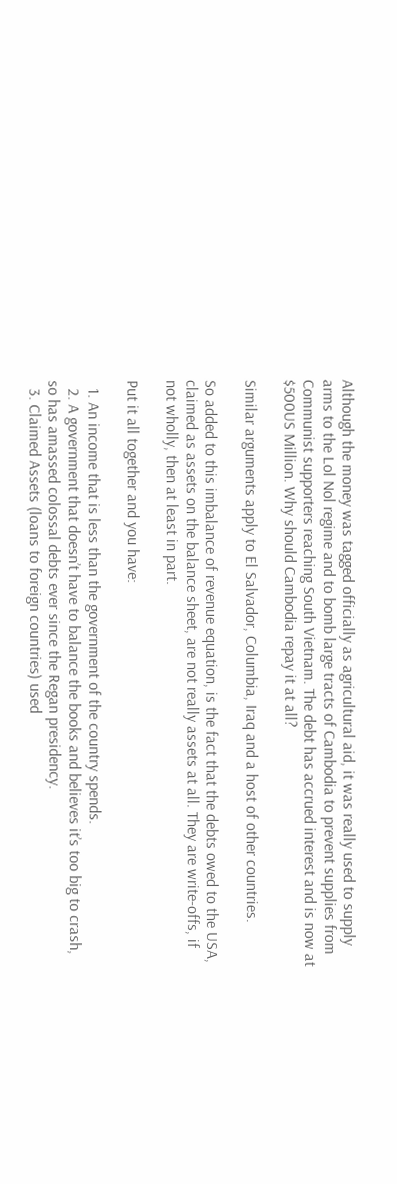Although the money was tagged officially as agricultural aid, it was really used to supply arms to the Lol Nol regime and to bomb large tracts of Cambodia to prevent supplies from Communist supporters reaching South Vietnam. The debt has accrued interest and is now at $500US Million. Why should Cambodia repay it at all?

Similar arguments apply to El Salvador, Columbia, Iraq and a host of other countries.

So added to this imbalance of revenue equation, is the fact that the debts owed to the USA, claimed as assets on the balance sheet, are not really assets at all. They are write-offs, if not wholly, then at least in part.

Put it all together and you have:

  1. An income that is less than the government of the country spends.
  2. A government that doesn’t have to balance the books and believes it’s too big to crash, so has amassed colossal debts ever since the Regan presidency.
  3. Claimed Assets (loans to foreign countries) used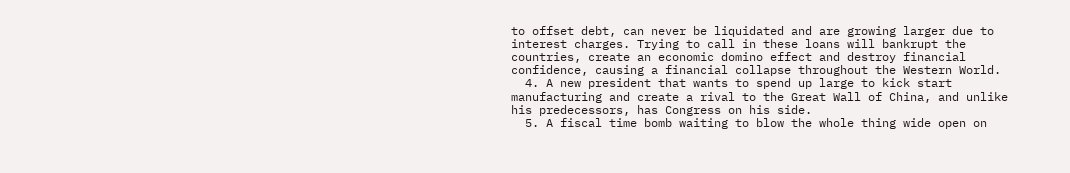to offset debt, can never be liquidated and are growing larger due to interest charges. Trying to call in these loans will bankrupt the countries, create an economic domino effect and destroy financial confidence, causing a financial collapse throughout the Western World.
  4. A new president that wants to spend up large to kick start manufacturing and create a rival to the Great Wall of China, and unlike his predecessors, has Congress on his side.
  5. A fiscal time bomb waiting to blow the whole thing wide open on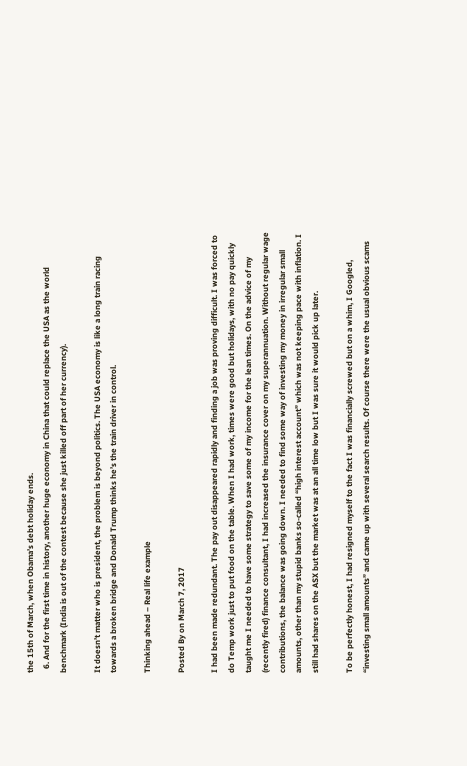the 15th of March, when Obama’s debt holiday ends.
  6. And for the first time in history, another huge economy in China that could replace the USA as the world benchmark (India is out of the contest because she just killed off part of her currency).

It doesn’t matter who is president, the problem is beyond politics. The USA economy is like a long train racing towards a broken bridge and Donald Trump thinks he’s the train driver in control.

Thinking ahead – Real life example

Posted By on March 7, 2017

I had been made redundant. The pay out disappeared rapidly and finding a job was proving difficult. I was forced to do Temp work just to put food on the table. When I had work, times were good but holidays, with no pay quickly taught me I needed to have some strategy to save some of my income for the lean times. On the advice of my (recently fired) finance consultant, I had increased the insurance cover on my superannuation. Without regular wage contributions, the balance was going down. I needed to find some way of investing my money in irregular small amounts, other than my stupid banks so-called “high interest account” which was not keeping pace with inflation. I still had shares on the ASX but the market was at an all time low but I was sure it would pick up later.

To be perfectly honest, I had resigned myself to the fact I was financially screwed but on a whim, I Googled, “investing small amounts” and came up with several search results. Of course there were the usual obvious scams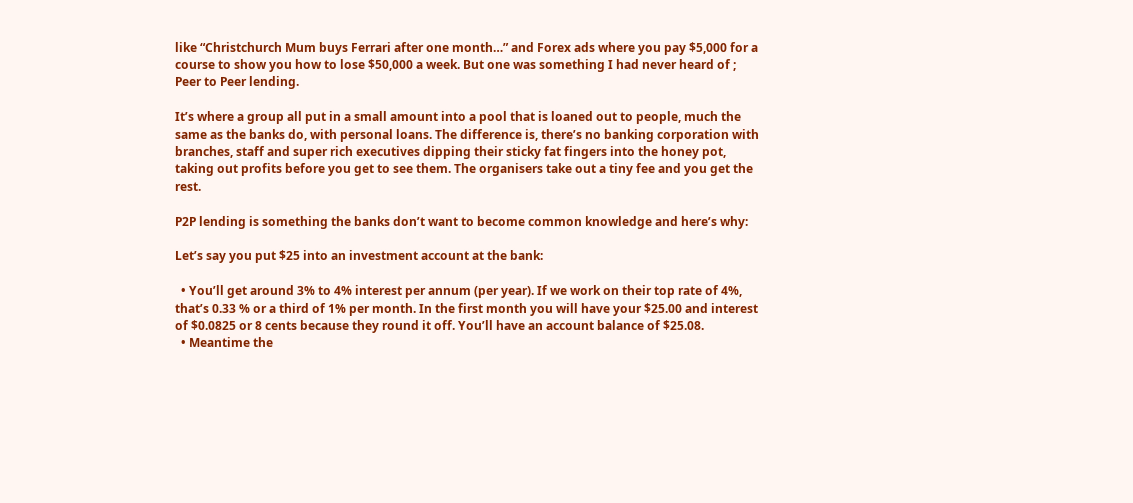like “Christchurch Mum buys Ferrari after one month…” and Forex ads where you pay $5,000 for a course to show you how to lose $50,000 a week. But one was something I had never heard of ; Peer to Peer lending.

It’s where a group all put in a small amount into a pool that is loaned out to people, much the same as the banks do, with personal loans. The difference is, there’s no banking corporation with branches, staff and super rich executives dipping their sticky fat fingers into the honey pot, taking out profits before you get to see them. The organisers take out a tiny fee and you get the rest.

P2P lending is something the banks don’t want to become common knowledge and here’s why:

Let’s say you put $25 into an investment account at the bank:

  • You’ll get around 3% to 4% interest per annum (per year). If we work on their top rate of 4%, that’s 0.33 % or a third of 1% per month. In the first month you will have your $25.00 and interest of $0.0825 or 8 cents because they round it off. You’ll have an account balance of $25.08.
  • Meantime the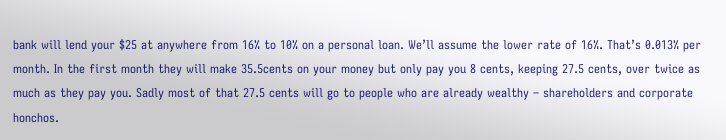bank will lend your $25 at anywhere from 16% to 10% on a personal loan. We’ll assume the lower rate of 16%. That’s 0.013% per month. In the first month they will make 35.5cents on your money but only pay you 8 cents, keeping 27.5 cents, over twice as much as they pay you. Sadly most of that 27.5 cents will go to people who are already wealthy – shareholders and corporate honchos.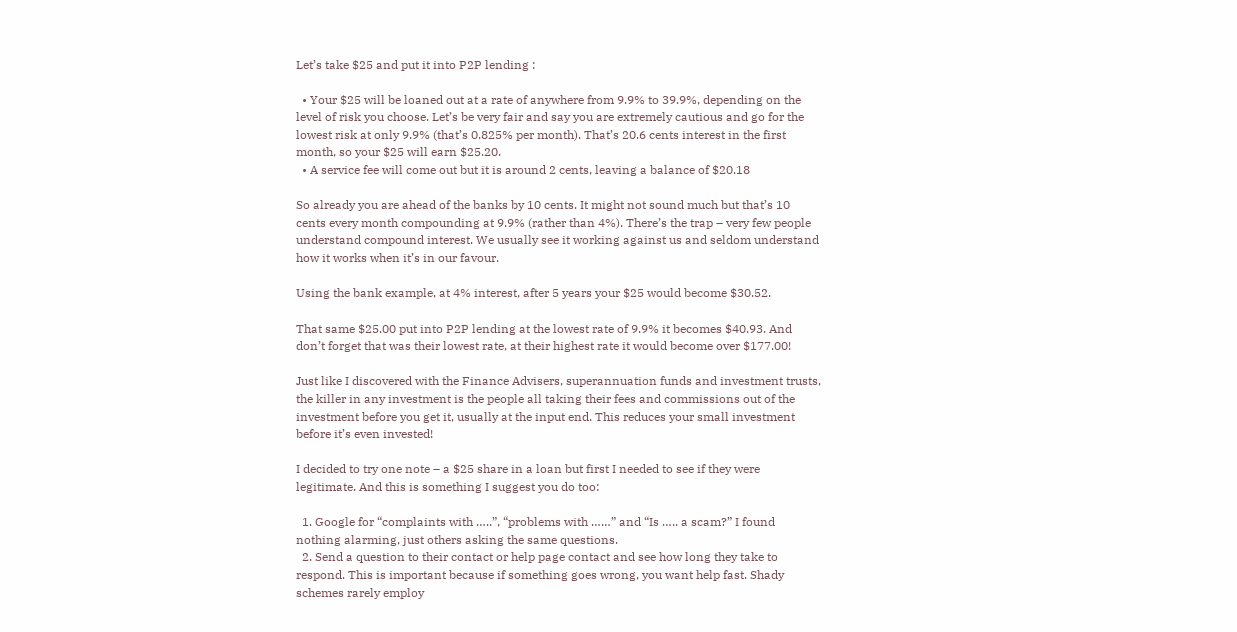Let’s take $25 and put it into P2P lending :

  • Your $25 will be loaned out at a rate of anywhere from 9.9% to 39.9%, depending on the level of risk you choose. Let’s be very fair and say you are extremely cautious and go for the lowest risk at only 9.9% (that’s 0.825% per month). That’s 20.6 cents interest in the first month, so your $25 will earn $25.20.
  • A service fee will come out but it is around 2 cents, leaving a balance of $20.18

So already you are ahead of the banks by 10 cents. It might not sound much but that’s 10 cents every month compounding at 9.9% (rather than 4%). There’s the trap – very few people understand compound interest. We usually see it working against us and seldom understand how it works when it’s in our favour.

Using the bank example, at 4% interest, after 5 years your $25 would become $30.52.

That same $25.00 put into P2P lending at the lowest rate of 9.9% it becomes $40.93. And don’t forget that was their lowest rate, at their highest rate it would become over $177.00!

Just like I discovered with the Finance Advisers, superannuation funds and investment trusts, the killer in any investment is the people all taking their fees and commissions out of the investment before you get it, usually at the input end. This reduces your small investment before it’s even invested!

I decided to try one note – a $25 share in a loan but first I needed to see if they were legitimate. And this is something I suggest you do too:

  1. Google for “complaints with …..”, “problems with ……” and “Is ….. a scam?” I found nothing alarming, just others asking the same questions.
  2. Send a question to their contact or help page contact and see how long they take to respond. This is important because if something goes wrong, you want help fast. Shady schemes rarely employ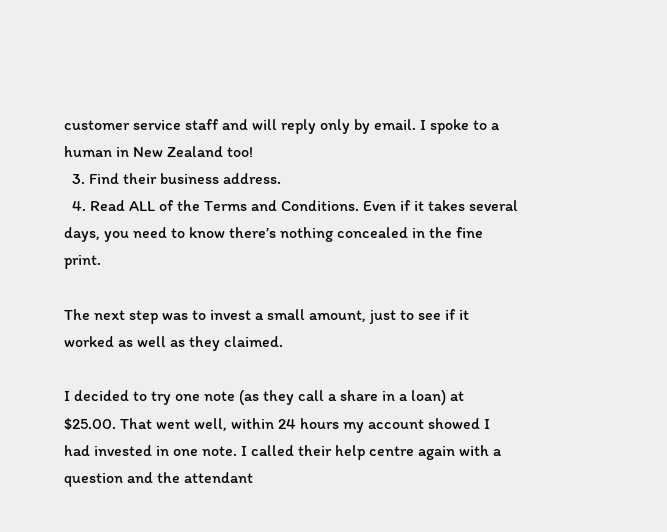customer service staff and will reply only by email. I spoke to a human in New Zealand too!
  3. Find their business address.
  4. Read ALL of the Terms and Conditions. Even if it takes several days, you need to know there’s nothing concealed in the fine print.

The next step was to invest a small amount, just to see if it worked as well as they claimed.

I decided to try one note (as they call a share in a loan) at $25.00. That went well, within 24 hours my account showed I had invested in one note. I called their help centre again with a question and the attendant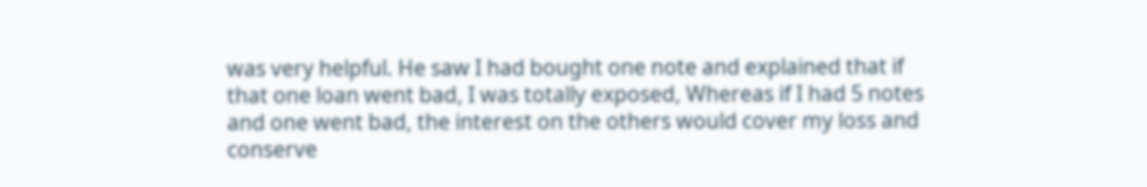was very helpful. He saw I had bought one note and explained that if that one loan went bad, I was totally exposed, Whereas if I had 5 notes and one went bad, the interest on the others would cover my loss and conserve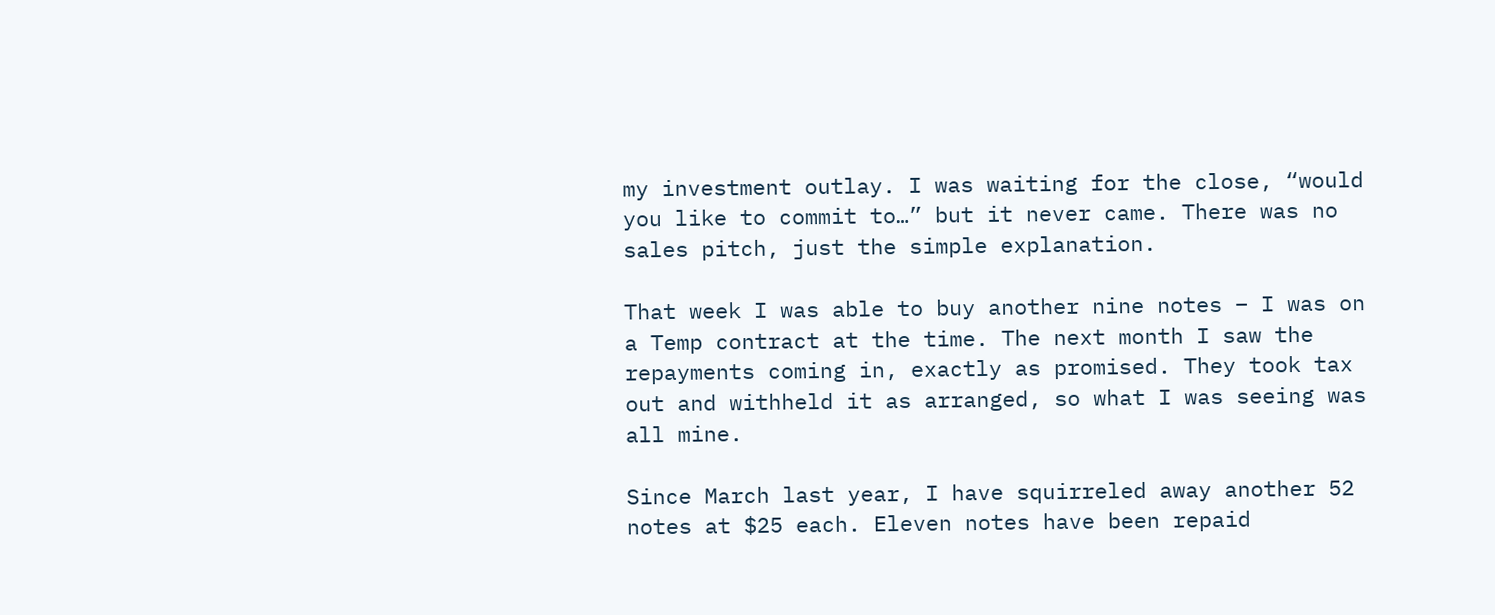my investment outlay. I was waiting for the close, “would you like to commit to…” but it never came. There was no sales pitch, just the simple explanation.

That week I was able to buy another nine notes – I was on a Temp contract at the time. The next month I saw the repayments coming in, exactly as promised. They took tax out and withheld it as arranged, so what I was seeing was all mine.

Since March last year, I have squirreled away another 52 notes at $25 each. Eleven notes have been repaid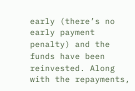early (there’s no early payment penalty) and the funds have been reinvested. Along with the repayments,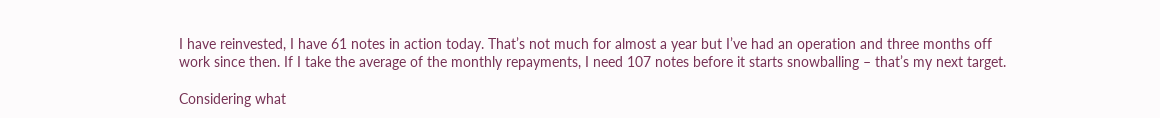I have reinvested, I have 61 notes in action today. That’s not much for almost a year but I’ve had an operation and three months off work since then. If I take the average of the monthly repayments, I need 107 notes before it starts snowballing – that’s my next target.

Considering what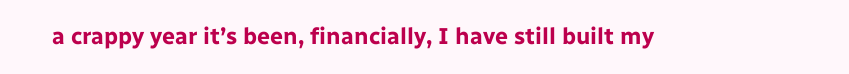a crappy year it’s been, financially, I have still built my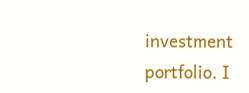investment portfolio. I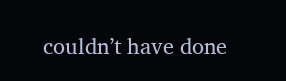couldn’t have done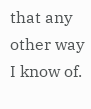that any other way I know of.